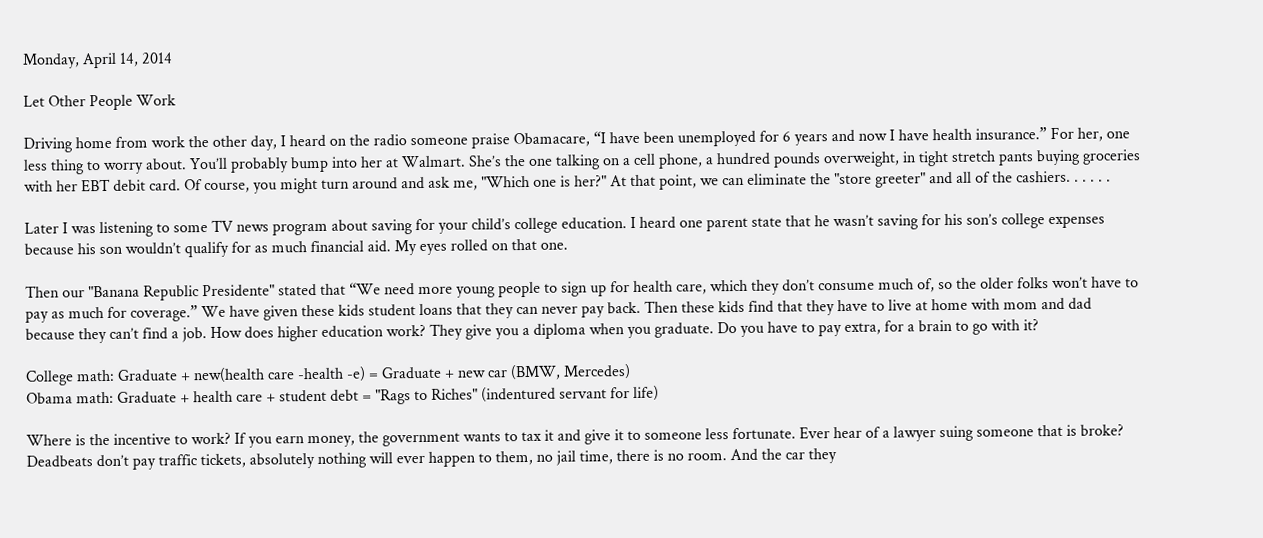Monday, April 14, 2014

Let Other People Work

Driving home from work the other day, I heard on the radio someone praise Obamacare, “I have been unemployed for 6 years and now I have health insurance.” For her, one less thing to worry about. You’ll probably bump into her at Walmart. She’s the one talking on a cell phone, a hundred pounds overweight, in tight stretch pants buying groceries with her EBT debit card. Of course, you might turn around and ask me, "Which one is her?" At that point, we can eliminate the "store greeter" and all of the cashiers. . . . . .

Later I was listening to some TV news program about saving for your child’s college education. I heard one parent state that he wasn’t saving for his son’s college expenses because his son wouldn’t qualify for as much financial aid. My eyes rolled on that one.

Then our "Banana Republic Presidente" stated that “We need more young people to sign up for health care, which they don’t consume much of, so the older folks won’t have to pay as much for coverage.” We have given these kids student loans that they can never pay back. Then these kids find that they have to live at home with mom and dad because they can’t find a job. How does higher education work? They give you a diploma when you graduate. Do you have to pay extra, for a brain to go with it?

College math: Graduate + new(health care -health -e) = Graduate + new car (BMW, Mercedes)
Obama math: Graduate + health care + student debt = "Rags to Riches" (indentured servant for life)

Where is the incentive to work? If you earn money, the government wants to tax it and give it to someone less fortunate. Ever hear of a lawyer suing someone that is broke? Deadbeats don’t pay traffic tickets, absolutely nothing will ever happen to them, no jail time, there is no room. And the car they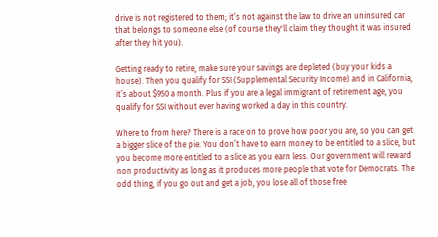drive is not registered to them; it’s not against the law to drive an uninsured car that belongs to someone else (of course they'll claim they thought it was insured after they hit you).

Getting ready to retire, make sure your savings are depleted (buy your kids a house). Then you qualify for SSI (Supplemental Security Income) and in California, it’s about $950 a month. Plus if you are a legal immigrant of retirement age, you qualify for SSI without ever having worked a day in this country.

Where to from here? There is a race on to prove how poor you are, so you can get a bigger slice of the pie. You don’t have to earn money to be entitled to a slice, but you become more entitled to a slice as you earn less. Our government will reward non productivity as long as it produces more people that vote for Democrats. The odd thing, if you go out and get a job, you lose all of those free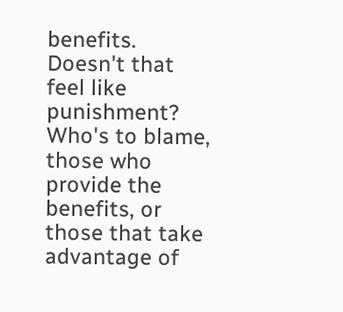benefits. Doesn't that feel like punishment? Who's to blame, those who provide the benefits, or those that take advantage of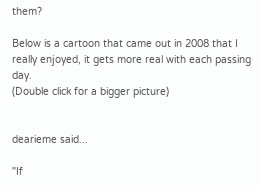them?

Below is a cartoon that came out in 2008 that I really enjoyed, it gets more real with each passing day.
(Double click for a bigger picture)


dearieme said...

"If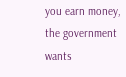you earn money, the government wants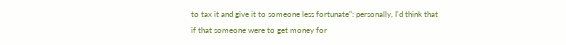to tax it and give it to someone less fortunate": personally, I'd think that if that someone were to get money for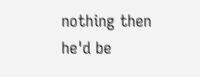nothing then he'd be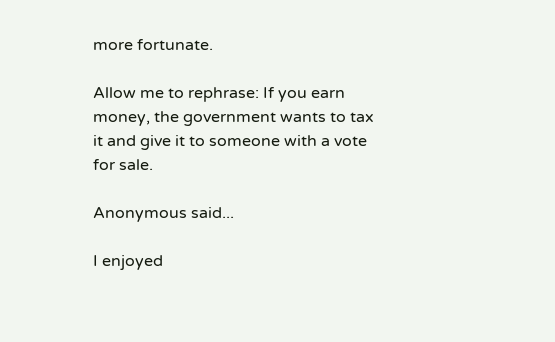more fortunate.

Allow me to rephrase: If you earn money, the government wants to tax it and give it to someone with a vote for sale.

Anonymous said...

I enjoyed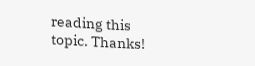reading this topic. Thanks!